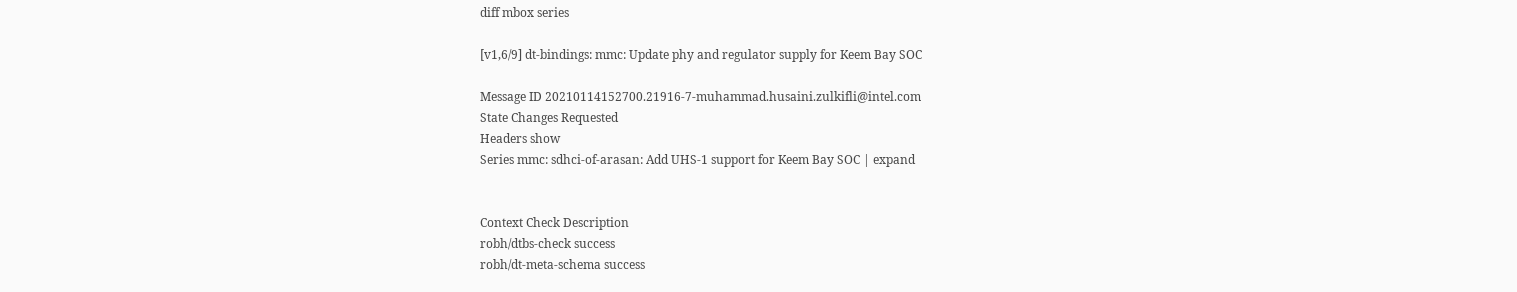diff mbox series

[v1,6/9] dt-bindings: mmc: Update phy and regulator supply for Keem Bay SOC

Message ID 20210114152700.21916-7-muhammad.husaini.zulkifli@intel.com
State Changes Requested
Headers show
Series mmc: sdhci-of-arasan: Add UHS-1 support for Keem Bay SOC | expand


Context Check Description
robh/dtbs-check success
robh/dt-meta-schema success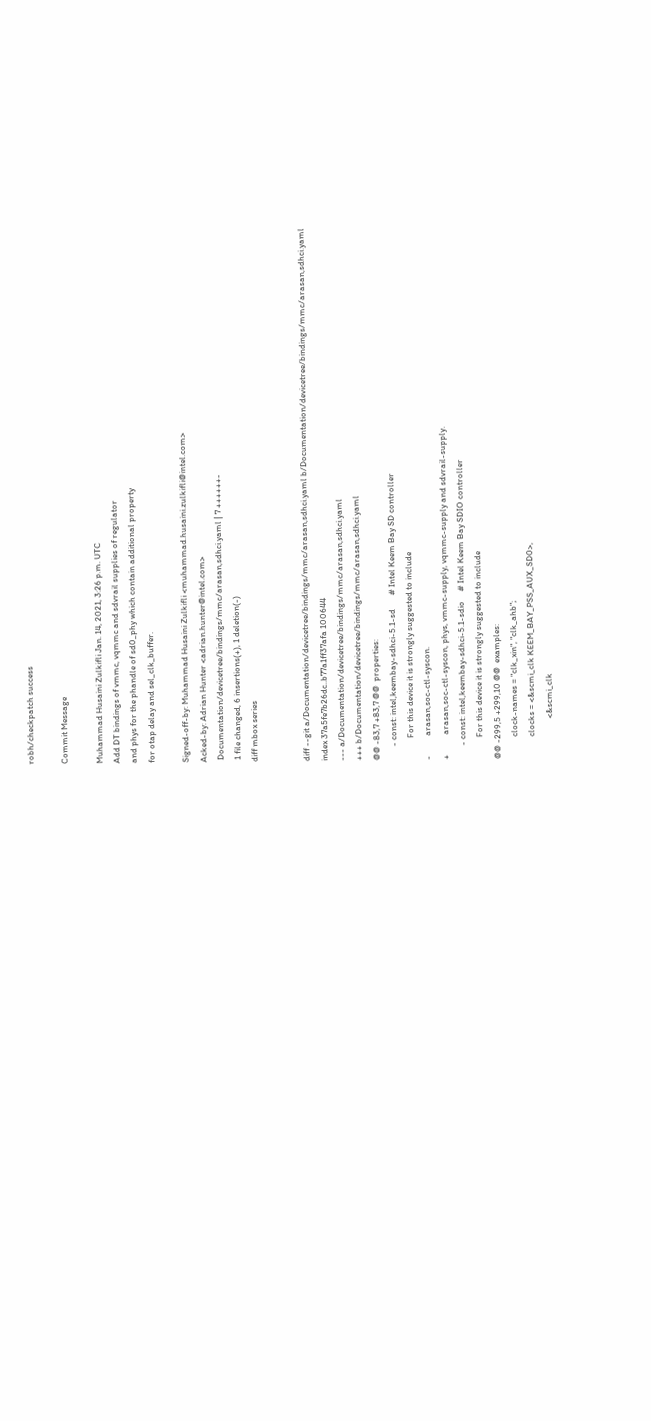robh/checkpatch success

Commit Message

Muhammad Husaini Zulkifli Jan. 14, 2021, 3:26 p.m. UTC
Add DT bindings of vmmc, vqmmc and sdvrail supplies of regulator
and phys for the phandle of sd0_phy which contain additional property
for otap delay and sel_clk_buffer.

Signed-off-by: Muhammad Husaini Zulkifli <muhammad.husaini.zulkifli@intel.com>
Acked-by: Adrian Hunter <adrian.hunter@intel.com>
 Documentation/devicetree/bindings/mmc/arasan,sdhci.yaml | 7 ++++++-
 1 file changed, 6 insertions(+), 1 deletion(-)
diff mbox series


diff --git a/Documentation/devicetree/bindings/mmc/arasan,sdhci.yaml b/Documentation/devicetree/bindings/mmc/arasan,sdhci.yaml
index 37a5fe7b26dc..b77a1ff37afa 100644
--- a/Documentation/devicetree/bindings/mmc/arasan,sdhci.yaml
+++ b/Documentation/devicetree/bindings/mmc/arasan,sdhci.yaml
@@ -83,7 +83,7 @@  properties:
       - const: intel,keembay-sdhci-5.1-sd       # Intel Keem Bay SD controller
           For this device it is strongly suggested to include
-          arasan,soc-ctl-syscon.
+          arasan,soc-ctl-syscon, phys, vmmc-supply, vqmmc-supply and sdvrail-supply.
       - const: intel,keembay-sdhci-5.1-sdio     # Intel Keem Bay SDIO controller
           For this device it is strongly suggested to include
@@ -299,5 +299,10 @@  examples:
           clock-names = "clk_xin", "clk_ahb";
           clocks = <&scmi_clk KEEM_BAY_PSS_AUX_SD0>,
                    <&scmi_clk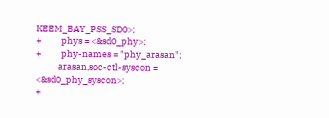KEEM_BAY_PSS_SD0>;
+          phys = <&sd0_phy>;
+          phy-names = "phy_arasan";
           arasan,soc-ctl-syscon = <&sd0_phy_syscon>;
+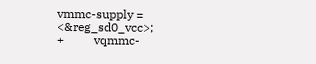vmmc-supply = <&reg_sd0_vcc>;
+          vqmmc-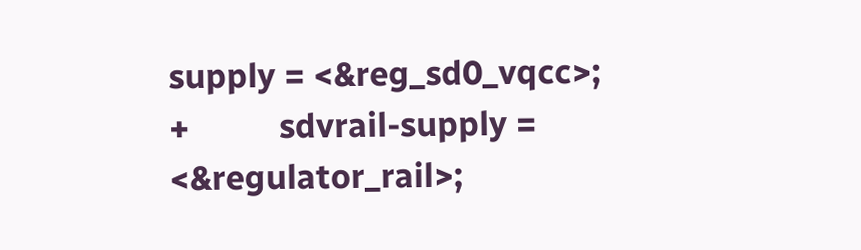supply = <&reg_sd0_vqcc>;
+          sdvrail-supply = <&regulator_rail>;